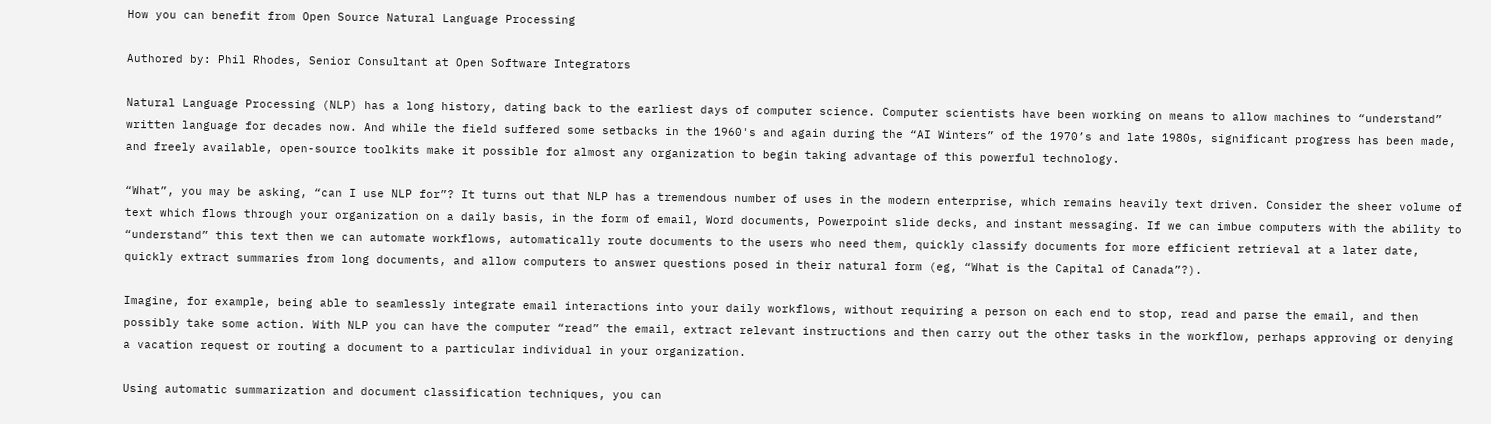How you can benefit from Open Source Natural Language Processing

Authored by: Phil Rhodes, Senior Consultant at Open Software Integrators

Natural Language Processing (NLP) has a long history, dating back to the earliest days of computer science. Computer scientists have been working on means to allow machines to “understand” written language for decades now. And while the field suffered some setbacks in the 1960's and again during the “AI Winters” of the 1970’s and late 1980s, significant progress has been made, and freely available, open-source toolkits make it possible for almost any organization to begin taking advantage of this powerful technology.

“What”, you may be asking, “can I use NLP for”? It turns out that NLP has a tremendous number of uses in the modern enterprise, which remains heavily text driven. Consider the sheer volume of text which flows through your organization on a daily basis, in the form of email, Word documents, Powerpoint slide decks, and instant messaging. If we can imbue computers with the ability to “understand” this text then we can automate workflows, automatically route documents to the users who need them, quickly classify documents for more efficient retrieval at a later date, quickly extract summaries from long documents, and allow computers to answer questions posed in their natural form (eg, “What is the Capital of Canada”?).

Imagine, for example, being able to seamlessly integrate email interactions into your daily workflows, without requiring a person on each end to stop, read and parse the email, and then possibly take some action. With NLP you can have the computer “read” the email, extract relevant instructions and then carry out the other tasks in the workflow, perhaps approving or denying a vacation request or routing a document to a particular individual in your organization.

Using automatic summarization and document classification techniques, you can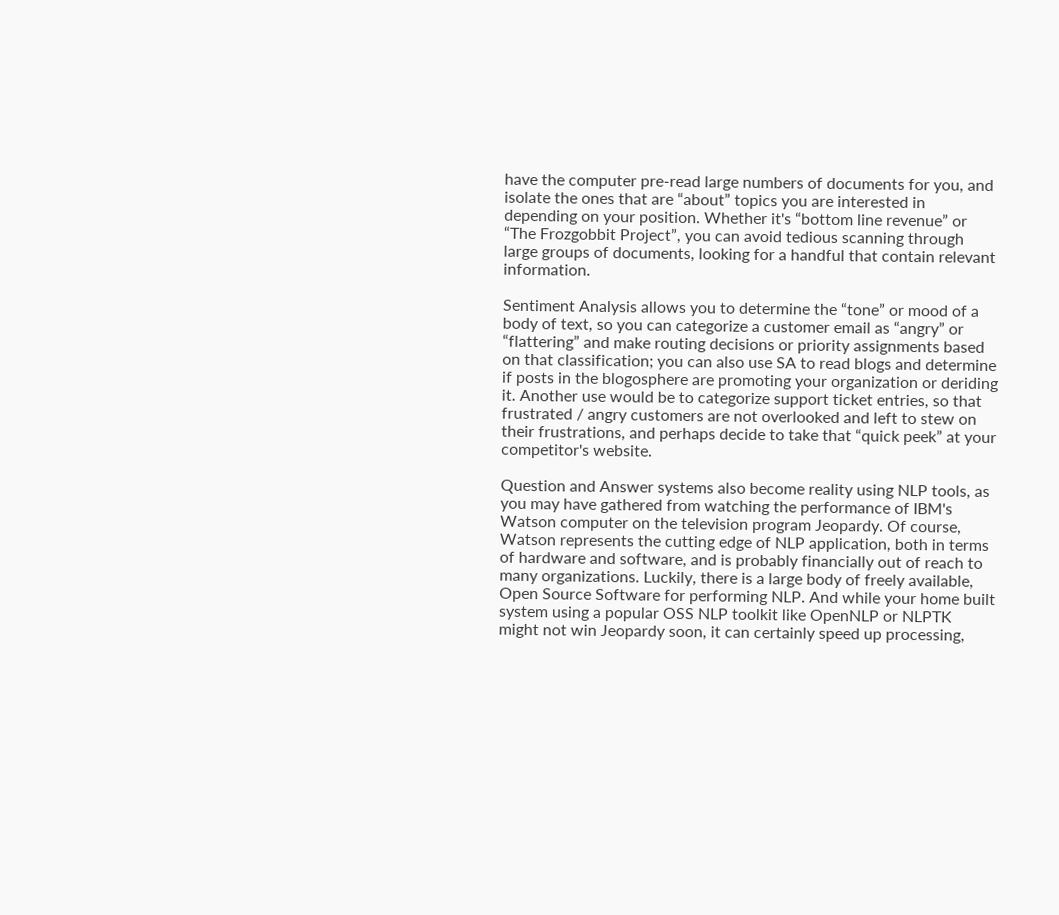have the computer pre-read large numbers of documents for you, and isolate the ones that are “about” topics you are interested in depending on your position. Whether it's “bottom line revenue” or “The Frozgobbit Project”, you can avoid tedious scanning through large groups of documents, looking for a handful that contain relevant information.

Sentiment Analysis allows you to determine the “tone” or mood of a body of text, so you can categorize a customer email as “angry” or “flattering” and make routing decisions or priority assignments based on that classification; you can also use SA to read blogs and determine if posts in the blogosphere are promoting your organization or deriding it. Another use would be to categorize support ticket entries, so that frustrated / angry customers are not overlooked and left to stew on their frustrations, and perhaps decide to take that “quick peek” at your competitor's website.

Question and Answer systems also become reality using NLP tools, as you may have gathered from watching the performance of IBM's Watson computer on the television program Jeopardy. Of course, Watson represents the cutting edge of NLP application, both in terms of hardware and software, and is probably financially out of reach to many organizations. Luckily, there is a large body of freely available, Open Source Software for performing NLP. And while your home built system using a popular OSS NLP toolkit like OpenNLP or NLPTK might not win Jeopardy soon, it can certainly speed up processing,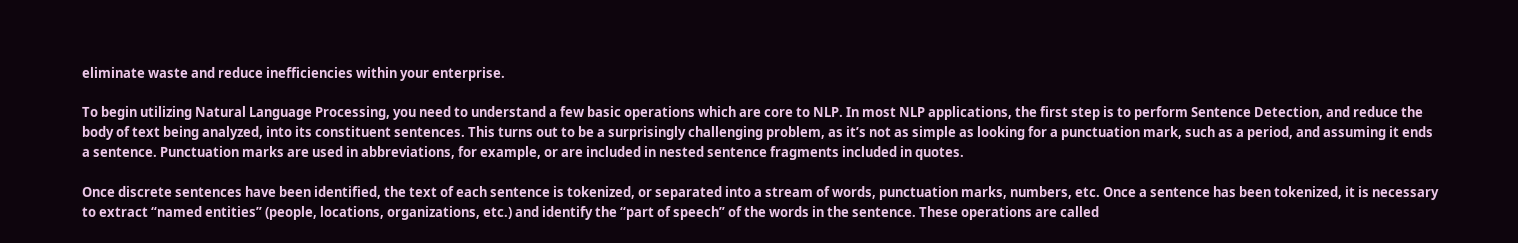eliminate waste and reduce inefficiencies within your enterprise.

To begin utilizing Natural Language Processing, you need to understand a few basic operations which are core to NLP. In most NLP applications, the first step is to perform Sentence Detection, and reduce the body of text being analyzed, into its constituent sentences. This turns out to be a surprisingly challenging problem, as it’s not as simple as looking for a punctuation mark, such as a period, and assuming it ends a sentence. Punctuation marks are used in abbreviations, for example, or are included in nested sentence fragments included in quotes.

Once discrete sentences have been identified, the text of each sentence is tokenized, or separated into a stream of words, punctuation marks, numbers, etc. Once a sentence has been tokenized, it is necessary to extract “named entities” (people, locations, organizations, etc.) and identify the “part of speech” of the words in the sentence. These operations are called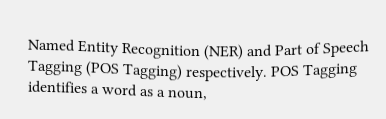Named Entity Recognition (NER) and Part of Speech Tagging (POS Tagging) respectively. POS Tagging identifies a word as a noun,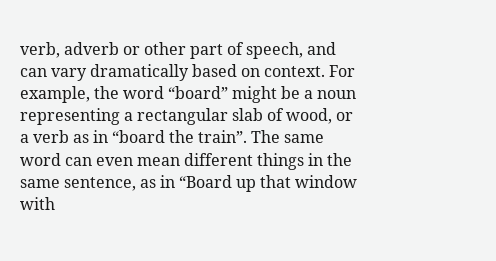verb, adverb or other part of speech, and can vary dramatically based on context. For example, the word “board” might be a noun representing a rectangular slab of wood, or a verb as in “board the train”. The same word can even mean different things in the same sentence, as in “Board up that window with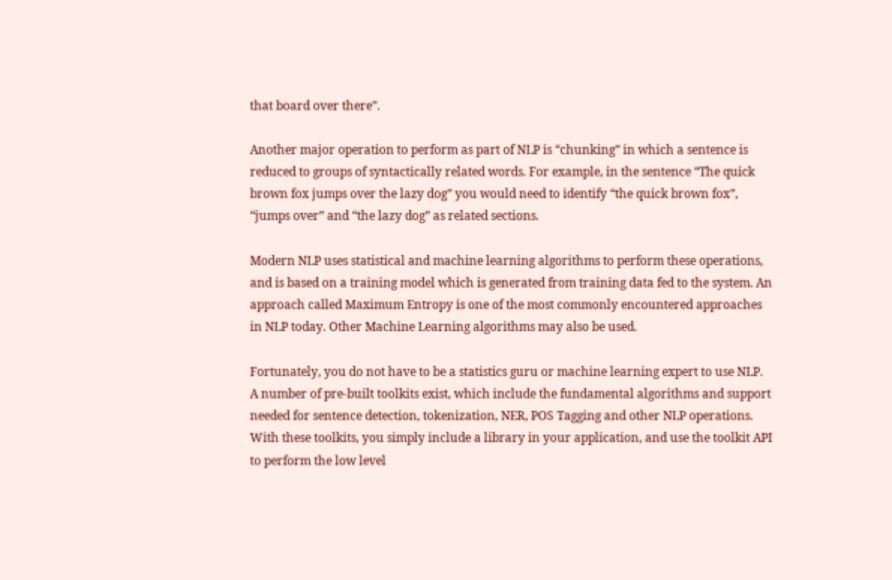that board over there”.

Another major operation to perform as part of NLP is “chunking” in which a sentence is reduced to groups of syntactically related words. For example, in the sentence “The quick brown fox jumps over the lazy dog” you would need to identify “the quick brown fox”, “jumps over” and “the lazy dog” as related sections.

Modern NLP uses statistical and machine learning algorithms to perform these operations, and is based on a training model which is generated from training data fed to the system. An approach called Maximum Entropy is one of the most commonly encountered approaches in NLP today. Other Machine Learning algorithms may also be used.

Fortunately, you do not have to be a statistics guru or machine learning expert to use NLP. A number of pre-built toolkits exist, which include the fundamental algorithms and support needed for sentence detection, tokenization, NER, POS Tagging and other NLP operations. With these toolkits, you simply include a library in your application, and use the toolkit API to perform the low level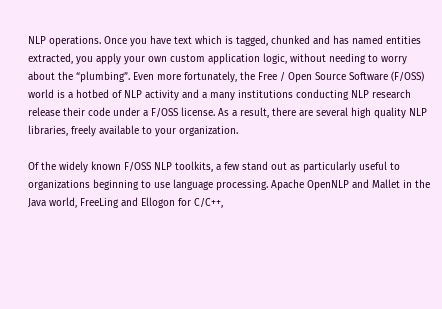NLP operations. Once you have text which is tagged, chunked and has named entities extracted, you apply your own custom application logic, without needing to worry about the “plumbing”. Even more fortunately, the Free / Open Source Software (F/OSS) world is a hotbed of NLP activity and a many institutions conducting NLP research release their code under a F/OSS license. As a result, there are several high quality NLP libraries, freely available to your organization.

Of the widely known F/OSS NLP toolkits, a few stand out as particularly useful to organizations beginning to use language processing. Apache OpenNLP and Mallet in the Java world, FreeLing and Ellogon for C/C++,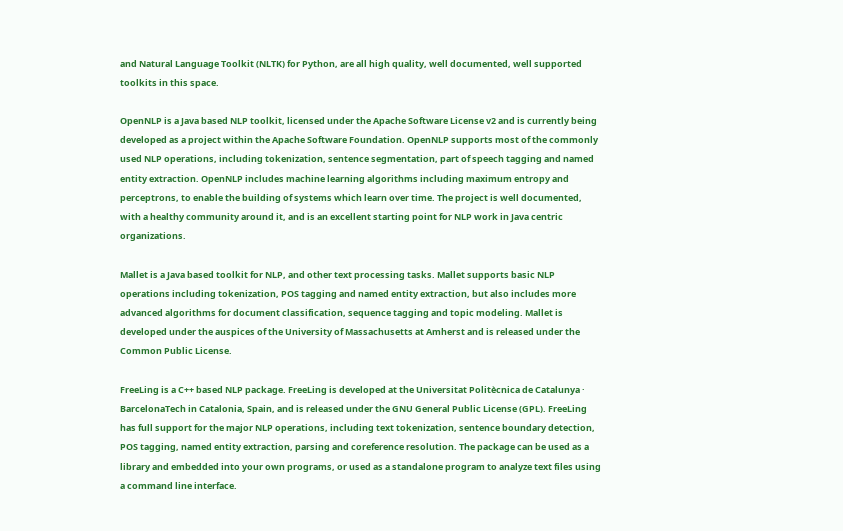and Natural Language Toolkit (NLTK) for Python, are all high quality, well documented, well supported toolkits in this space.

OpenNLP is a Java based NLP toolkit, licensed under the Apache Software License v2 and is currently being developed as a project within the Apache Software Foundation. OpenNLP supports most of the commonly used NLP operations, including tokenization, sentence segmentation, part of speech tagging and named entity extraction. OpenNLP includes machine learning algorithms including maximum entropy and perceptrons, to enable the building of systems which learn over time. The project is well documented, with a healthy community around it, and is an excellent starting point for NLP work in Java centric organizations.

Mallet is a Java based toolkit for NLP, and other text processing tasks. Mallet supports basic NLP operations including tokenization, POS tagging and named entity extraction, but also includes more advanced algorithms for document classification, sequence tagging and topic modeling. Mallet is developed under the auspices of the University of Massachusetts at Amherst and is released under the Common Public License.

FreeLing is a C++ based NLP package. FreeLing is developed at the Universitat Politècnica de Catalunya · BarcelonaTech in Catalonia, Spain, and is released under the GNU General Public License (GPL). FreeLing has full support for the major NLP operations, including text tokenization, sentence boundary detection, POS tagging, named entity extraction, parsing and coreference resolution. The package can be used as a library and embedded into your own programs, or used as a standalone program to analyze text files using a command line interface.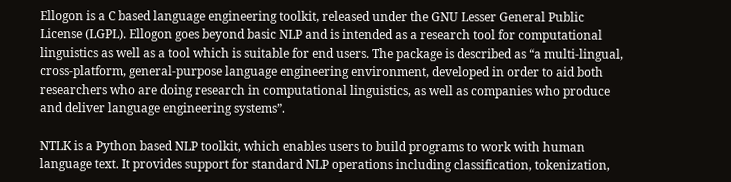Ellogon is a C based language engineering toolkit, released under the GNU Lesser General Public License (LGPL). Ellogon goes beyond basic NLP and is intended as a research tool for computational linguistics as well as a tool which is suitable for end users. The package is described as “a multi-lingual, cross-platform, general-purpose language engineering environment, developed in order to aid both researchers who are doing research in computational linguistics, as well as companies who produce and deliver language engineering systems”.

NTLK is a Python based NLP toolkit, which enables users to build programs to work with human language text. It provides support for standard NLP operations including classification, tokenization,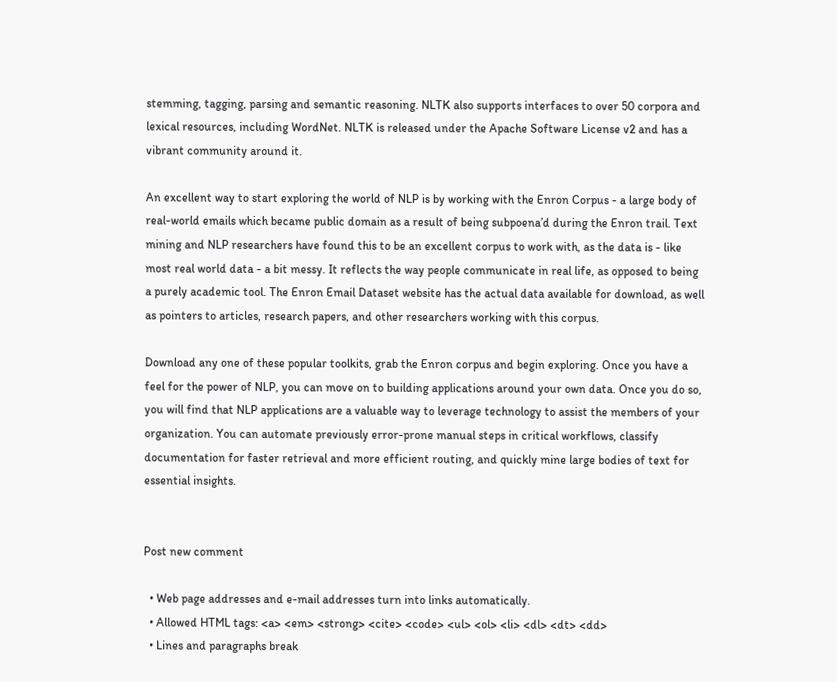stemming, tagging, parsing and semantic reasoning. NLTK also supports interfaces to over 50 corpora and lexical resources, including WordNet. NLTK is released under the Apache Software License v2 and has a vibrant community around it.

An excellent way to start exploring the world of NLP is by working with the Enron Corpus - a large body of real-world emails which became public domain as a result of being subpoena’d during the Enron trail. Text mining and NLP researchers have found this to be an excellent corpus to work with, as the data is - like most real world data - a bit messy. It reflects the way people communicate in real life, as opposed to being a purely academic tool. The Enron Email Dataset website has the actual data available for download, as well as pointers to articles, research papers, and other researchers working with this corpus.

Download any one of these popular toolkits, grab the Enron corpus and begin exploring. Once you have a feel for the power of NLP, you can move on to building applications around your own data. Once you do so, you will find that NLP applications are a valuable way to leverage technology to assist the members of your organization. You can automate previously error-prone manual steps in critical workflows, classify documentation for faster retrieval and more efficient routing, and quickly mine large bodies of text for essential insights.


Post new comment

  • Web page addresses and e-mail addresses turn into links automatically.
  • Allowed HTML tags: <a> <em> <strong> <cite> <code> <ul> <ol> <li> <dl> <dt> <dd>
  • Lines and paragraphs break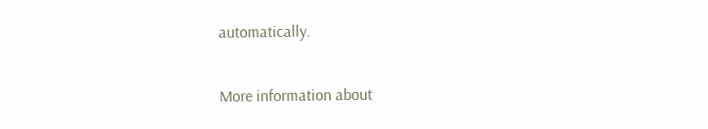automatically.

More information about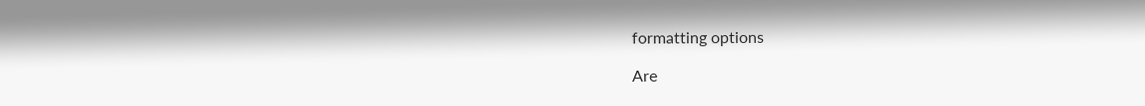formatting options

Are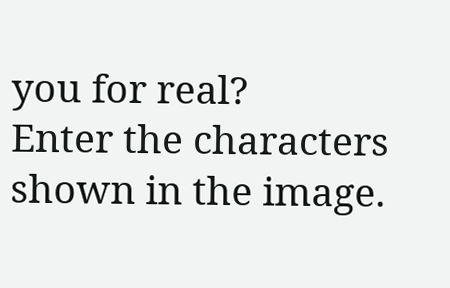you for real?
Enter the characters shown in the image.